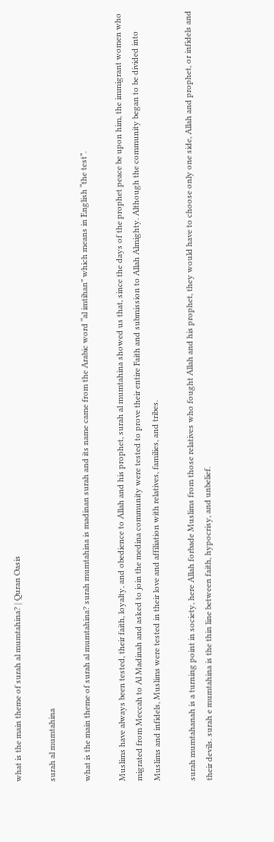what is the main theme of surah al mumtahina? | Quran Oasis

surah al mumtahina

what is the main theme of surah al mumtahina? surah mumtahina is madinan surah and its name came from the Arabic word “al imtihan” which means in English “the test”.

Muslims have always been tested, their faith, loyalty, and obedience to Allah and his prophet, surah al mumtahina showed us that, since the days of the prophet peace be upon him, the immigrant women who migrated from Meccah to Al Madinah and asked to join the medina community were tested to prove their entire Faith and submission to Allah Almighty. Although the community began to be divided into Muslims and infidels, Muslims were tested in their love and affiliation with relatives, families, and tribes.

surah mumtahanah is a turning point in society, here Allah forbade Muslims from those relatives who fought Allah and his prophet, they would have to choose only one side, Allah and prophet, or infidels and their devils. surah e mumtahina is the thin line between faith, hypocrisy, and unbelief.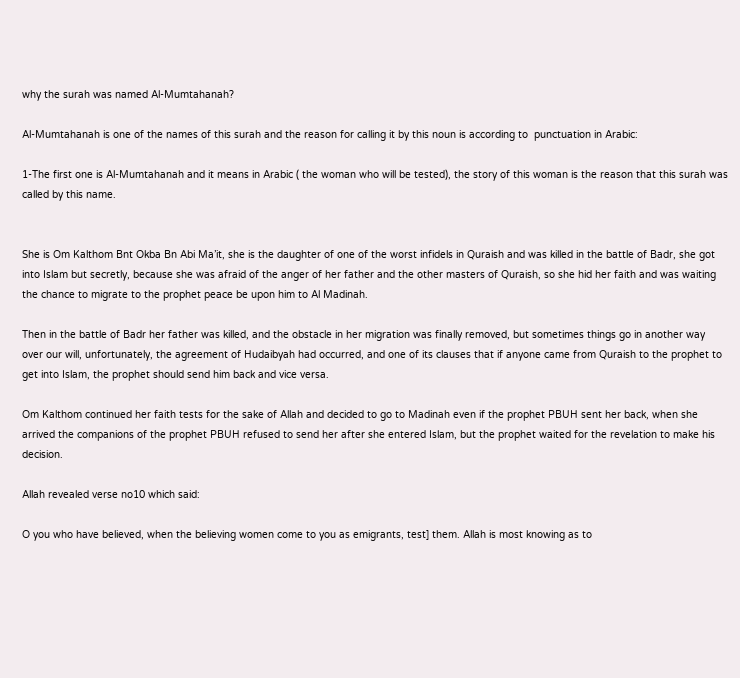why the surah was named Al-Mumtahanah?

Al-Mumtahanah is one of the names of this surah and the reason for calling it by this noun is according to  punctuation in Arabic:

1-The first one is Al-Mumtahanah and it means in Arabic ( the woman who will be tested), the story of this woman is the reason that this surah was called by this name.


She is Om Kalthom Bnt Okba Bn Abi Ma’it, she is the daughter of one of the worst infidels in Quraish and was killed in the battle of Badr, she got into Islam but secretly, because she was afraid of the anger of her father and the other masters of Quraish, so she hid her faith and was waiting the chance to migrate to the prophet peace be upon him to Al Madinah.

Then in the battle of Badr her father was killed, and the obstacle in her migration was finally removed, but sometimes things go in another way over our will, unfortunately, the agreement of Hudaibyah had occurred, and one of its clauses that if anyone came from Quraish to the prophet to get into Islam, the prophet should send him back and vice versa.

Om Kalthom continued her faith tests for the sake of Allah and decided to go to Madinah even if the prophet PBUH sent her back, when she arrived the companions of the prophet PBUH refused to send her after she entered Islam, but the prophet waited for the revelation to make his decision.

Allah revealed verse no10 which said:

O you who have believed, when the believing women come to you as emigrants, test] them. Allah is most knowing as to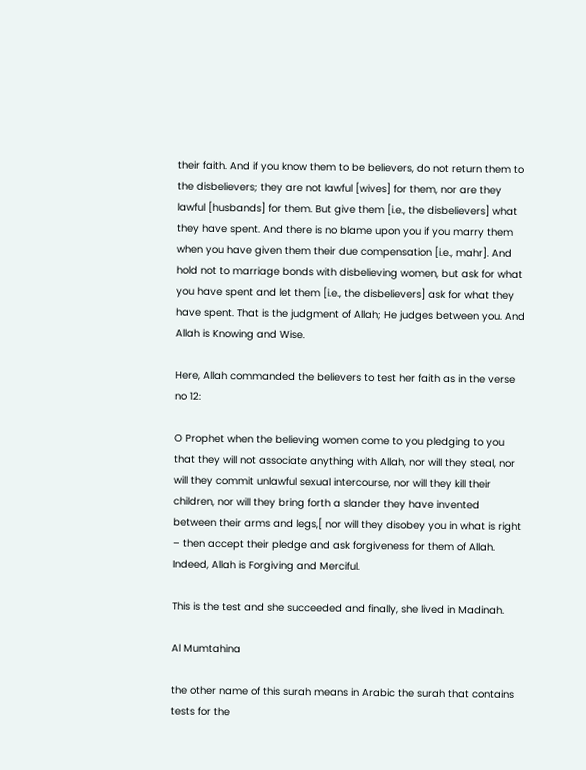their faith. And if you know them to be believers, do not return them to the disbelievers; they are not lawful [wives] for them, nor are they lawful [husbands] for them. But give them [i.e., the disbelievers] what they have spent. And there is no blame upon you if you marry them when you have given them their due compensation [i.e., mahr]. And hold not to marriage bonds with disbelieving women, but ask for what you have spent and let them [i.e., the disbelievers] ask for what they have spent. That is the judgment of Allah; He judges between you. And Allah is Knowing and Wise.

Here, Allah commanded the believers to test her faith as in the verse no 12:

O Prophet when the believing women come to you pledging to you that they will not associate anything with Allah, nor will they steal, nor will they commit unlawful sexual intercourse, nor will they kill their children, nor will they bring forth a slander they have invented between their arms and legs,[ nor will they disobey you in what is right – then accept their pledge and ask forgiveness for them of Allah. Indeed, Allah is Forgiving and Merciful.

This is the test and she succeeded and finally, she lived in Madinah.

Al Mumtahina

the other name of this surah means in Arabic the surah that contains tests for the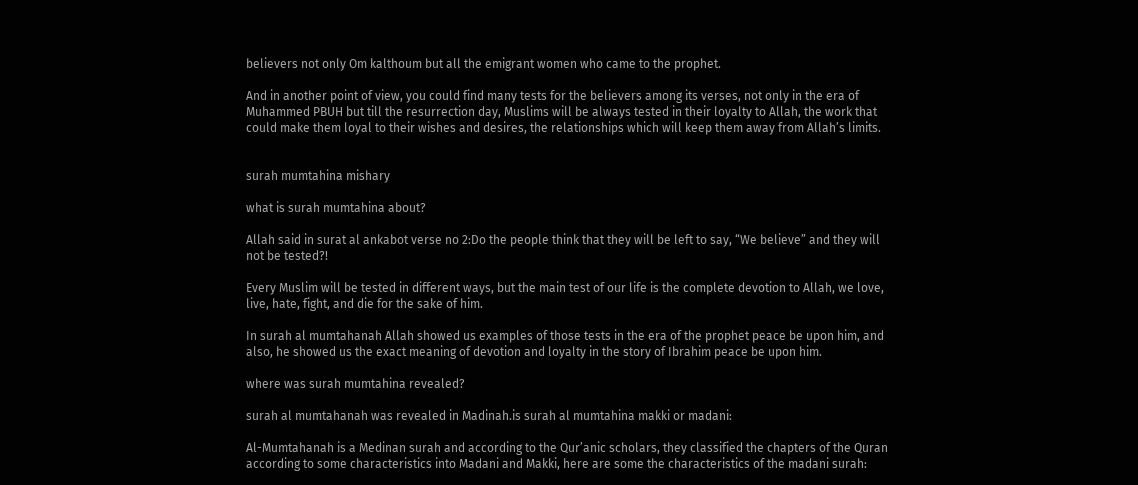believers not only Om kalthoum but all the emigrant women who came to the prophet.

And in another point of view, you could find many tests for the believers among its verses, not only in the era of Muhammed PBUH but till the resurrection day, Muslims will be always tested in their loyalty to Allah, the work that could make them loyal to their wishes and desires, the relationships which will keep them away from Allah’s limits.


surah mumtahina mishary

what is surah mumtahina about?

Allah said in surat al ankabot verse no 2:Do the people think that they will be left to say, “We believe” and they will not be tested?!

Every Muslim will be tested in different ways, but the main test of our life is the complete devotion to Allah, we love, live, hate, fight, and die for the sake of him.

In surah al mumtahanah Allah showed us examples of those tests in the era of the prophet peace be upon him, and also, he showed us the exact meaning of devotion and loyalty in the story of Ibrahim peace be upon him.

where was surah mumtahina revealed?

surah al mumtahanah was revealed in Madinah.is surah al mumtahina makki or madani:

Al-Mumtahanah is a Medinan surah and according to the Qur’anic scholars, they classified the chapters of the Quran according to some characteristics into Madani and Makki, here are some the characteristics of the madani surah: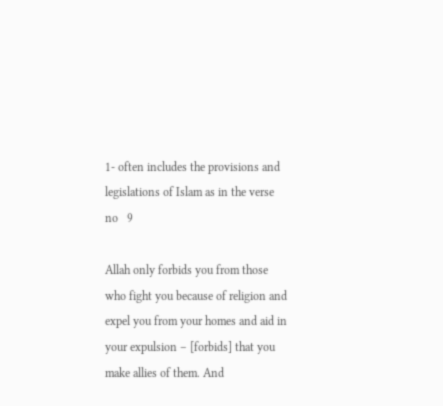1- often includes the provisions and legislations of Islam as in the verse no   9

Allah only forbids you from those who fight you because of religion and expel you from your homes and aid in your expulsion – [forbids] that you make allies of them. And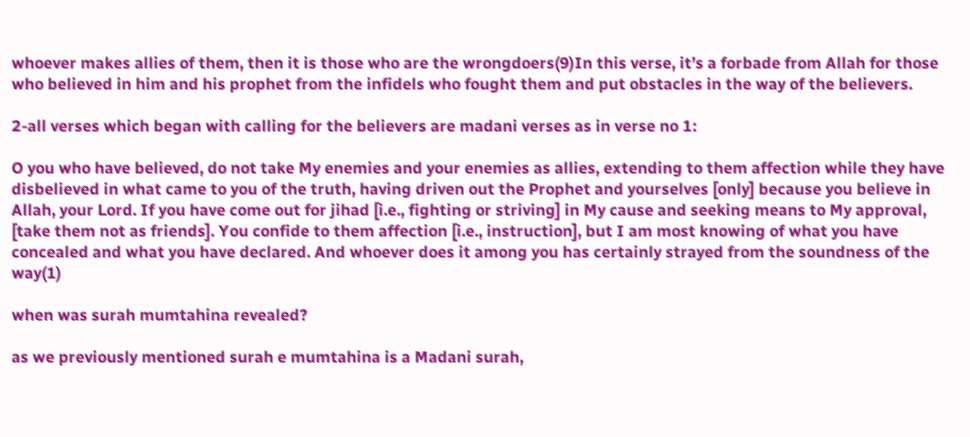whoever makes allies of them, then it is those who are the wrongdoers(9)In this verse, it’s a forbade from Allah for those who believed in him and his prophet from the infidels who fought them and put obstacles in the way of the believers.

2-all verses which began with calling for the believers are madani verses as in verse no 1:

O you who have believed, do not take My enemies and your enemies as allies, extending to them affection while they have disbelieved in what came to you of the truth, having driven out the Prophet and yourselves [only] because you believe in Allah, your Lord. If you have come out for jihad [i.e., fighting or striving] in My cause and seeking means to My approval, [take them not as friends]. You confide to them affection [i.e., instruction], but I am most knowing of what you have concealed and what you have declared. And whoever does it among you has certainly strayed from the soundness of the way(1)

when was surah mumtahina revealed?

as we previously mentioned surah e mumtahina is a Madani surah,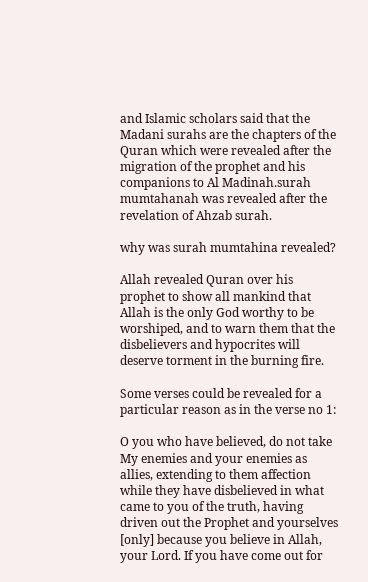and Islamic scholars said that the Madani surahs are the chapters of the Quran which were revealed after the migration of the prophet and his companions to Al Madinah.surah mumtahanah was revealed after the revelation of Ahzab surah.

why was surah mumtahina revealed?

Allah revealed Quran over his prophet to show all mankind that Allah is the only God worthy to be worshiped, and to warn them that the disbelievers and hypocrites will deserve torment in the burning fire.

Some verses could be revealed for a particular reason as in the verse no 1:

O you who have believed, do not take My enemies and your enemies as allies, extending to them affection while they have disbelieved in what came to you of the truth, having driven out the Prophet and yourselves [only] because you believe in Allah, your Lord. If you have come out for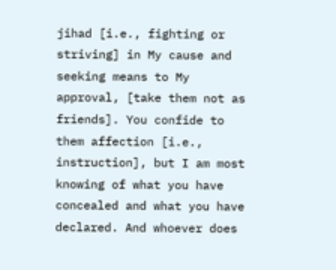jihad [i.e., fighting or striving] in My cause and seeking means to My approval, [take them not as friends]. You confide to them affection [i.e., instruction], but I am most knowing of what you have concealed and what you have declared. And whoever does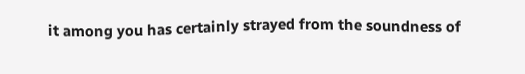it among you has certainly strayed from the soundness of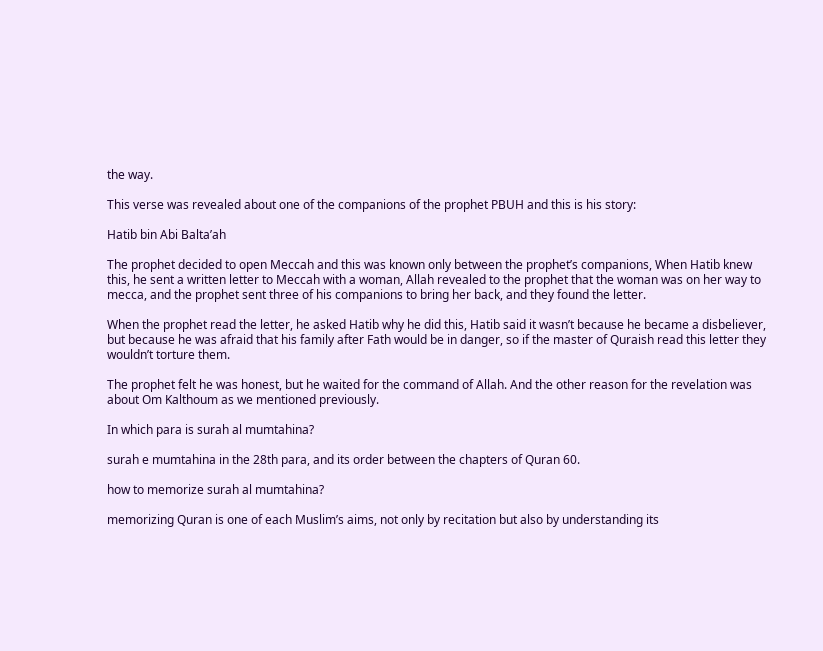the way.

This verse was revealed about one of the companions of the prophet PBUH and this is his story:

Hatib bin Abi Balta’ah

The prophet decided to open Meccah and this was known only between the prophet’s companions, When Hatib knew this, he sent a written letter to Meccah with a woman, Allah revealed to the prophet that the woman was on her way to mecca, and the prophet sent three of his companions to bring her back, and they found the letter.

When the prophet read the letter, he asked Hatib why he did this, Hatib said it wasn’t because he became a disbeliever, but because he was afraid that his family after Fath would be in danger, so if the master of Quraish read this letter they wouldn’t torture them.

The prophet felt he was honest, but he waited for the command of Allah. And the other reason for the revelation was about Om Kalthoum as we mentioned previously.

In which para is surah al mumtahina?

surah e mumtahina in the 28th para, and its order between the chapters of Quran 60.

how to memorize surah al mumtahina?

memorizing Quran is one of each Muslim’s aims, not only by recitation but also by understanding its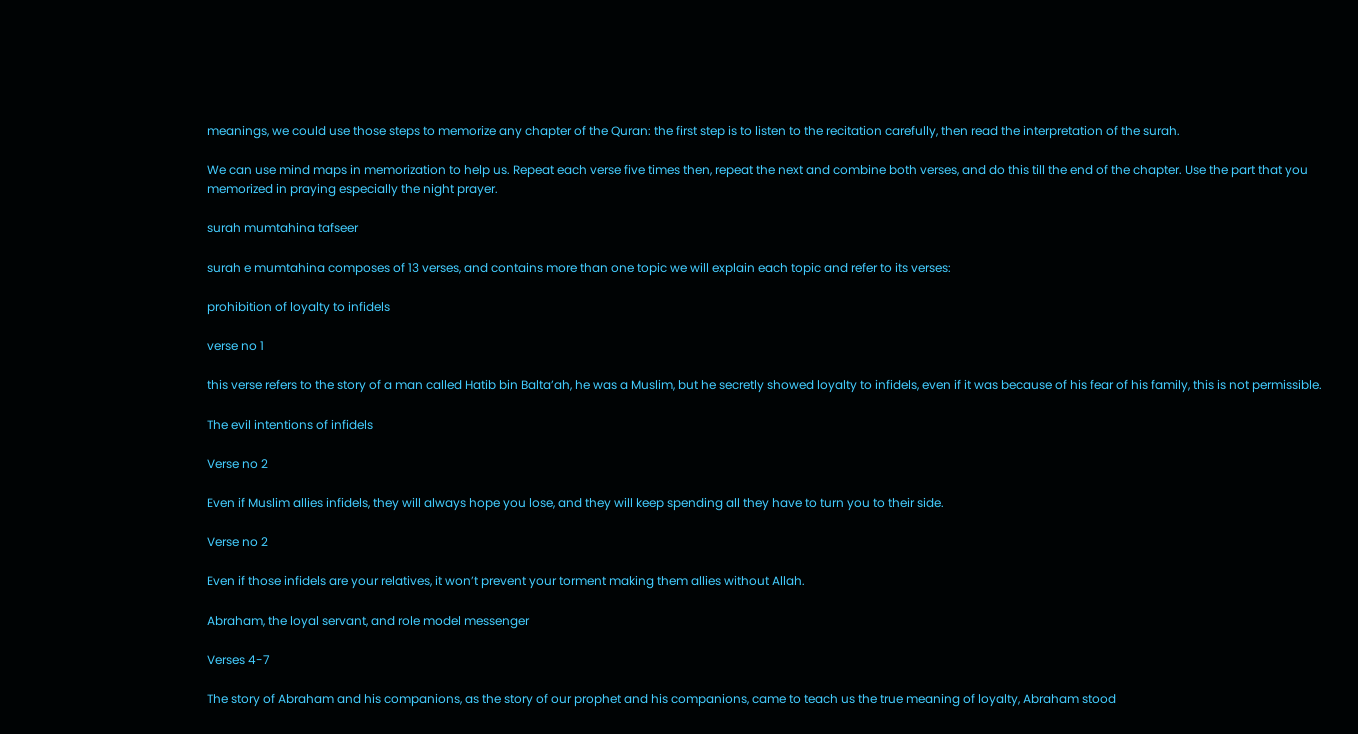meanings, we could use those steps to memorize any chapter of the Quran: the first step is to listen to the recitation carefully, then read the interpretation of the surah.

We can use mind maps in memorization to help us. Repeat each verse five times then, repeat the next and combine both verses, and do this till the end of the chapter. Use the part that you memorized in praying especially the night prayer.

surah mumtahina tafseer

surah e mumtahina composes of 13 verses, and contains more than one topic we will explain each topic and refer to its verses:

prohibition of loyalty to infidels

verse no 1

this verse refers to the story of a man called Hatib bin Balta’ah, he was a Muslim, but he secretly showed loyalty to infidels, even if it was because of his fear of his family, this is not permissible.

The evil intentions of infidels

Verse no 2

Even if Muslim allies infidels, they will always hope you lose, and they will keep spending all they have to turn you to their side.

Verse no 2

Even if those infidels are your relatives, it won’t prevent your torment making them allies without Allah.

Abraham, the loyal servant, and role model messenger

Verses 4-7

The story of Abraham and his companions, as the story of our prophet and his companions, came to teach us the true meaning of loyalty, Abraham stood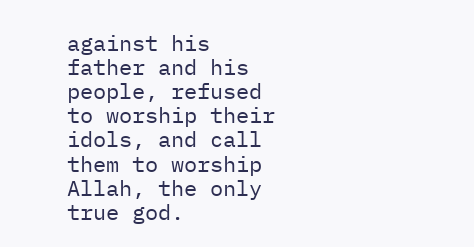against his father and his people, refused to worship their idols, and call them to worship Allah, the only true god.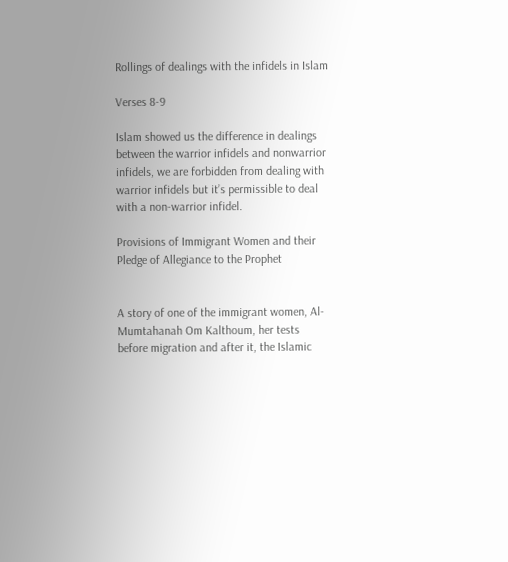Rollings of dealings with the infidels in Islam

Verses 8-9

Islam showed us the difference in dealings between the warrior infidels and nonwarrior infidels, we are forbidden from dealing with warrior infidels but it’s permissible to deal with a non-warrior infidel.

Provisions of Immigrant Women and their Pledge of Allegiance to the Prophet


A story of one of the immigrant women, Al-Mumtahanah Om Kalthoum, her tests before migration and after it, the Islamic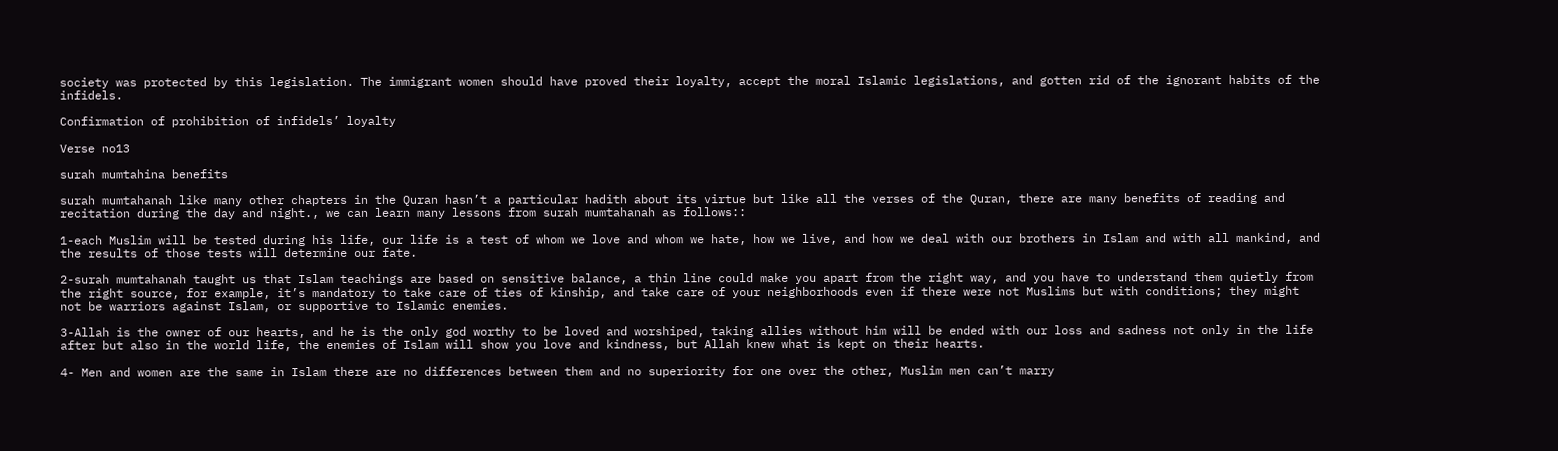society was protected by this legislation. The immigrant women should have proved their loyalty, accept the moral Islamic legislations, and gotten rid of the ignorant habits of the infidels.

Confirmation of prohibition of infidels’ loyalty

Verse no13

surah mumtahina benefits

surah mumtahanah like many other chapters in the Quran hasn’t a particular hadith about its virtue but like all the verses of the Quran, there are many benefits of reading and recitation during the day and night., we can learn many lessons from surah mumtahanah as follows::

1-each Muslim will be tested during his life, our life is a test of whom we love and whom we hate, how we live, and how we deal with our brothers in Islam and with all mankind, and the results of those tests will determine our fate.

2-surah mumtahanah taught us that Islam teachings are based on sensitive balance, a thin line could make you apart from the right way, and you have to understand them quietly from the right source, for example, it’s mandatory to take care of ties of kinship, and take care of your neighborhoods even if there were not Muslims but with conditions; they might not be warriors against Islam, or supportive to Islamic enemies.

3-Allah is the owner of our hearts, and he is the only god worthy to be loved and worshiped, taking allies without him will be ended with our loss and sadness not only in the life after but also in the world life, the enemies of Islam will show you love and kindness, but Allah knew what is kept on their hearts.

4- Men and women are the same in Islam there are no differences between them and no superiority for one over the other, Muslim men can’t marry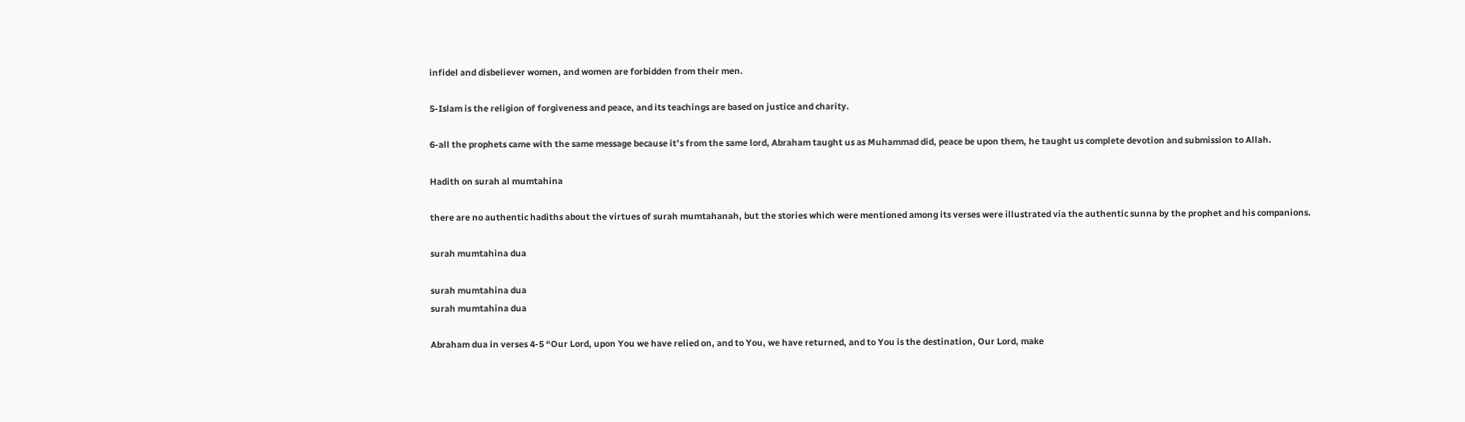infidel and disbeliever women, and women are forbidden from their men.

5-Islam is the religion of forgiveness and peace, and its teachings are based on justice and charity.

6-all the prophets came with the same message because it’s from the same lord, Abraham taught us as Muhammad did, peace be upon them, he taught us complete devotion and submission to Allah.

Hadith on surah al mumtahina

there are no authentic hadiths about the virtues of surah mumtahanah, but the stories which were mentioned among its verses were illustrated via the authentic sunna by the prophet and his companions.

surah mumtahina dua

surah mumtahina dua
surah mumtahina dua

Abraham dua in verses 4-5 “Our Lord, upon You we have relied on, and to You, we have returned, and to You is the destination, Our Lord, make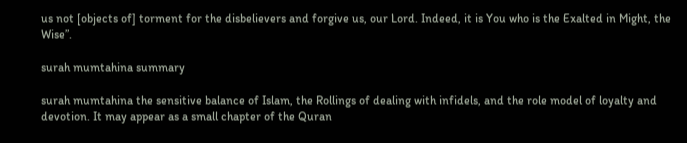us not [objects of] torment for the disbelievers and forgive us, our Lord. Indeed, it is You who is the Exalted in Might, the Wise”.

surah mumtahina summary

surah mumtahina the sensitive balance of Islam, the Rollings of dealing with infidels, and the role model of loyalty and devotion. It may appear as a small chapter of the Quran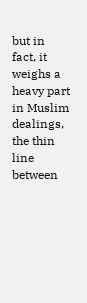but in fact, it weighs a heavy part in Muslim dealings, the thin line between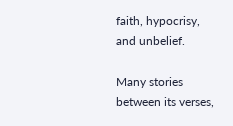faith, hypocrisy, and unbelief.

Many stories between its verses,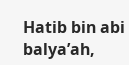Hatib bin abi balya’ah,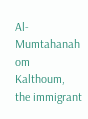Al-Mumtahanah om Kalthoum, the immigrant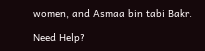women, and Asmaa bin tabi Bakr.

Need Help?